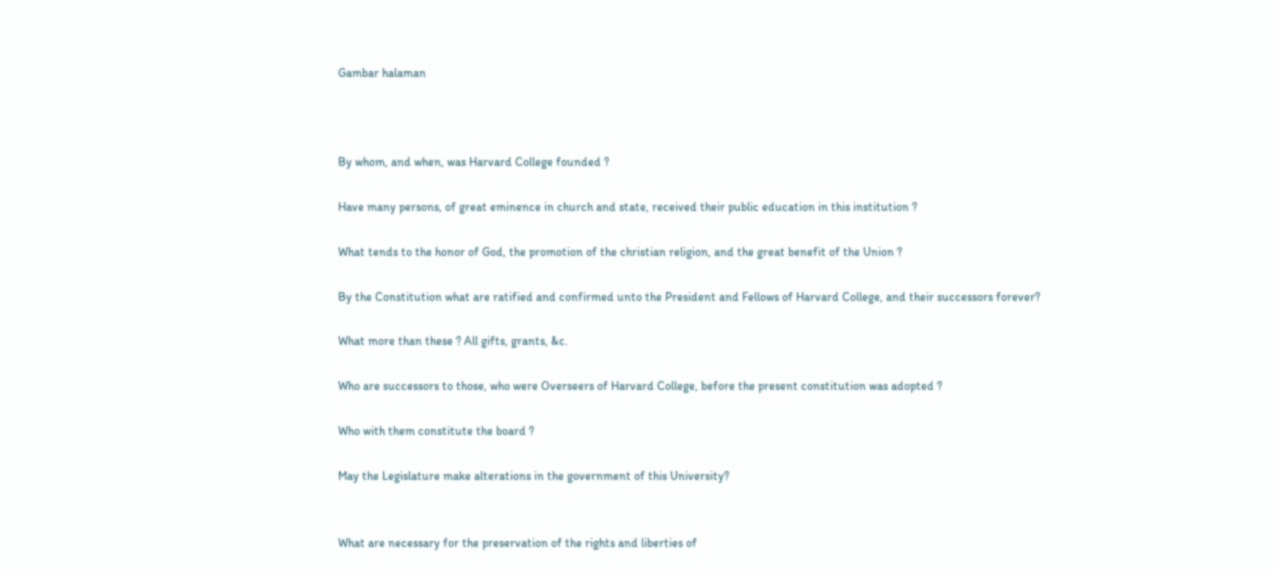Gambar halaman



By whom, and when, was Harvard College founded ?

Have many persons, of great eminence in church and state, received their public education in this institution ?

What tends to the honor of God, the promotion of the christian religion, and the great benefit of the Union ?

By the Constitution what are ratified and confirmed unto the President and Fellows of Harvard College, and their successors forever?

What more than these ? All gifts, grants, &c.

Who are successors to those, who were Overseers of Harvard College, before the present constitution was adopted ?

Who with them constitute the board ?

May the Legislature make alterations in the government of this University?


What are necessary for the preservation of the rights and liberties of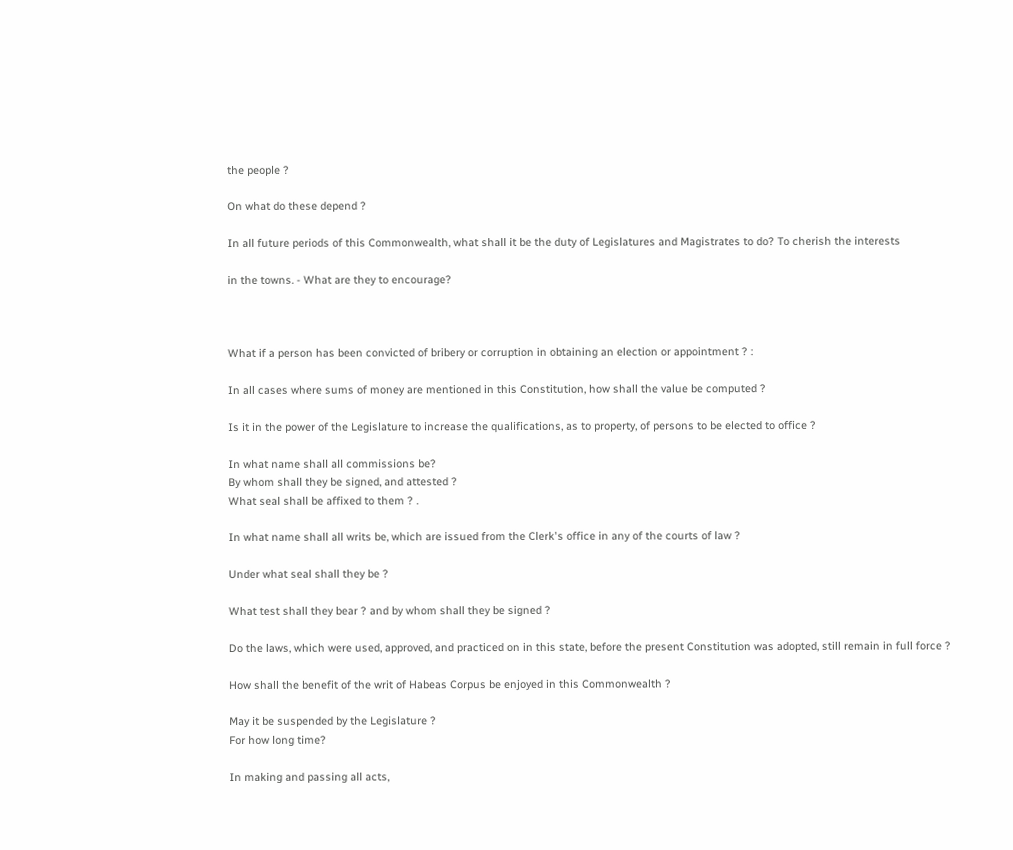the people ?

On what do these depend ?

In all future periods of this Commonwealth, what shall it be the duty of Legislatures and Magistrates to do? To cherish the interests

in the towns. - What are they to encourage?



What if a person has been convicted of bribery or corruption in obtaining an election or appointment ? :

In all cases where sums of money are mentioned in this Constitution, how shall the value be computed ?

Is it in the power of the Legislature to increase the qualifications, as to property, of persons to be elected to office ?

In what name shall all commissions be?
By whom shall they be signed, and attested ?
What seal shall be affixed to them ? .

In what name shall all writs be, which are issued from the Clerk's office in any of the courts of law ?

Under what seal shall they be ?

What test shall they bear ? and by whom shall they be signed ?

Do the laws, which were used, approved, and practiced on in this state, before the present Constitution was adopted, still remain in full force ?

How shall the benefit of the writ of Habeas Corpus be enjoyed in this Commonwealth ?

May it be suspended by the Legislature ?
For how long time?

In making and passing all acts,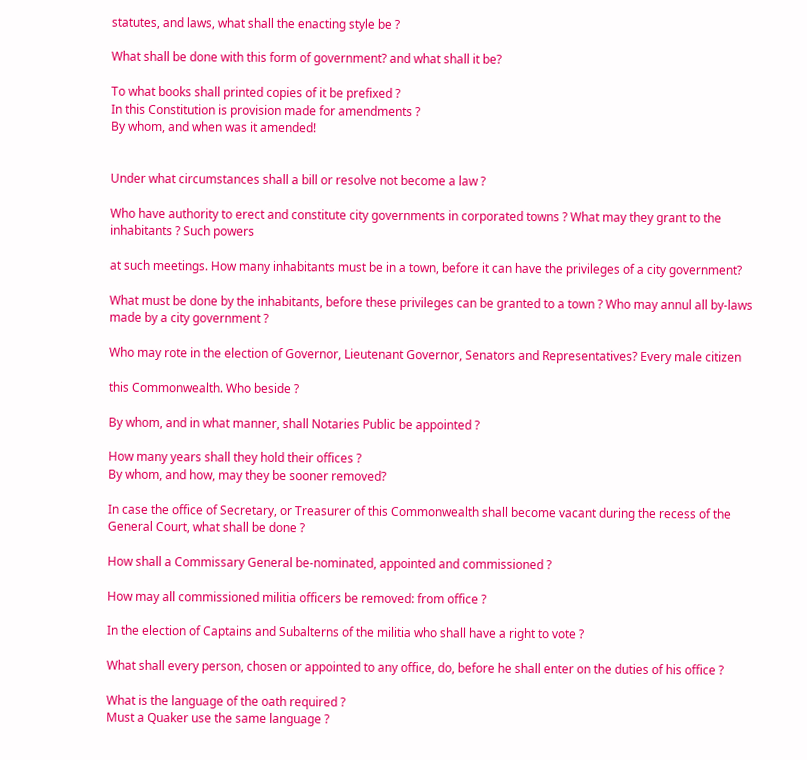statutes, and laws, what shall the enacting style be ?

What shall be done with this form of government? and what shall it be?

To what books shall printed copies of it be prefixed ?
In this Constitution is provision made for amendments ?
By whom, and when was it amended!


Under what circumstances shall a bill or resolve not become a law ?

Who have authority to erect and constitute city governments in corporated towns ? What may they grant to the inhabitants ? Such powers

at such meetings. How many inhabitants must be in a town, before it can have the privileges of a city government?

What must be done by the inhabitants, before these privileges can be granted to a town ? Who may annul all by-laws made by a city government ?

Who may rote in the election of Governor, Lieutenant Governor, Senators and Representatives? Every male citizen

this Commonwealth. Who beside ?

By whom, and in what manner, shall Notaries Public be appointed ?

How many years shall they hold their offices ?
By whom, and how, may they be sooner removed?

In case the office of Secretary, or Treasurer of this Commonwealth shall become vacant during the recess of the General Court, what shall be done ?

How shall a Commissary General be-nominated, appointed and commissioned ?

How may all commissioned militia officers be removed: from office ?

In the election of Captains and Subalterns of the militia who shall have a right to vote ?

What shall every person, chosen or appointed to any office, do, before he shall enter on the duties of his office ?

What is the language of the oath required ?
Must a Quaker use the same language ?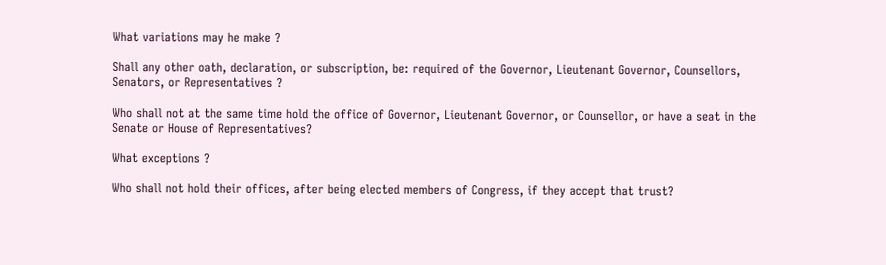What variations may he make ?

Shall any other oath, declaration, or subscription, be: required of the Governor, Lieutenant Governor, Counsellors, Senators, or Representatives ?

Who shall not at the same time hold the office of Governor, Lieutenant Governor, or Counsellor, or have a seat in the Senate or House of Representatives?

What exceptions ?

Who shall not hold their offices, after being elected members of Congress, if they accept that trust?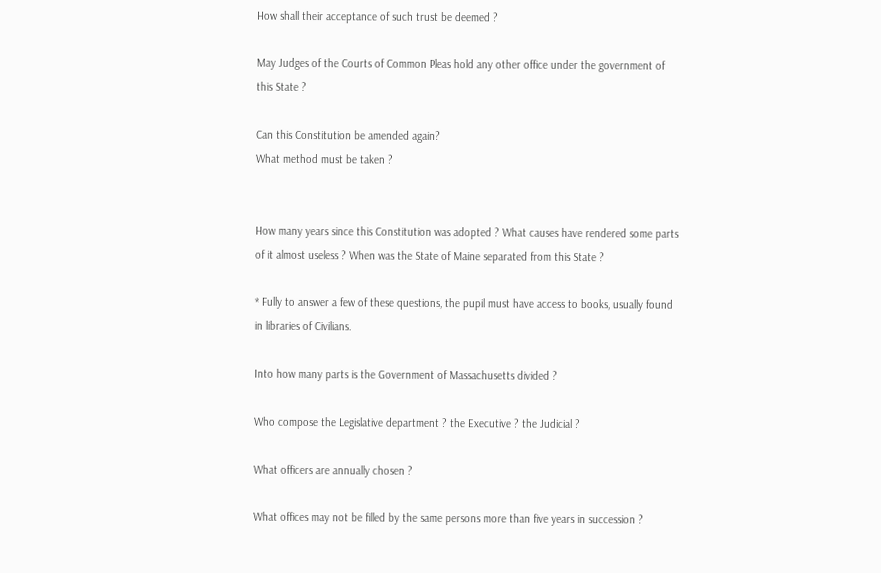How shall their acceptance of such trust be deemed ?

May Judges of the Courts of Common Pleas hold any other office under the government of this State ?

Can this Constitution be amended again?
What method must be taken ?


How many years since this Constitution was adopted ? What causes have rendered some parts of it almost useless ? When was the State of Maine separated from this State ?

* Fully to answer a few of these questions, the pupil must have access to books, usually found in libraries of Civilians.

Into how many parts is the Government of Massachusetts divided ?

Who compose the Legislative department ? the Executive ? the Judicial ?

What officers are annually chosen ?

What offices may not be filled by the same persons more than five years in succession ?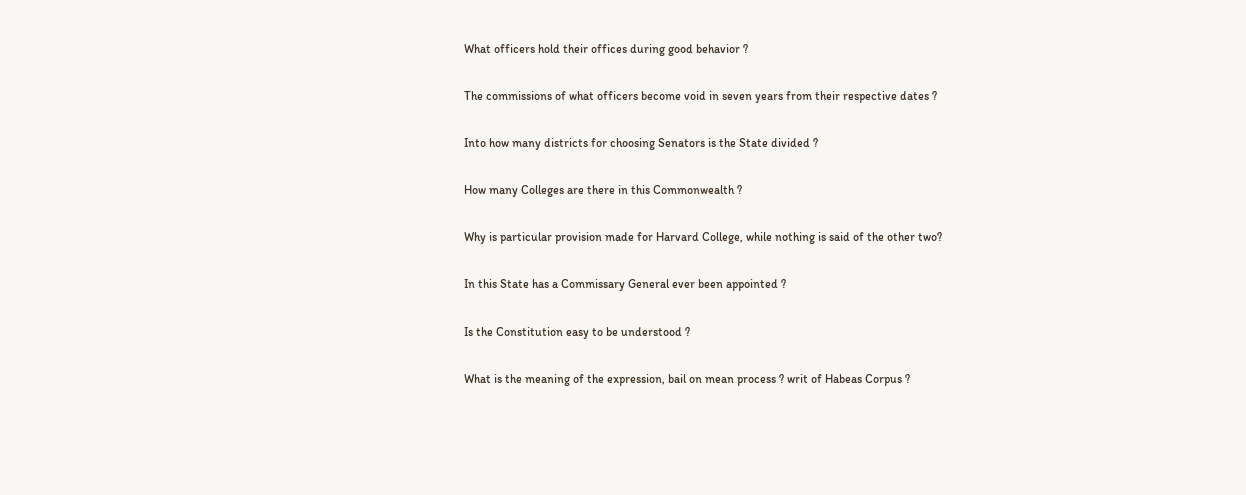What officers hold their offices during good behavior ?

The commissions of what officers become void in seven years from their respective dates ?

Into how many districts for choosing Senators is the State divided ?

How many Colleges are there in this Commonwealth ?

Why is particular provision made for Harvard College, while nothing is said of the other two?

In this State has a Commissary General ever been appointed ?

Is the Constitution easy to be understood ?

What is the meaning of the expression, bail on mean process ? writ of Habeas Corpus ?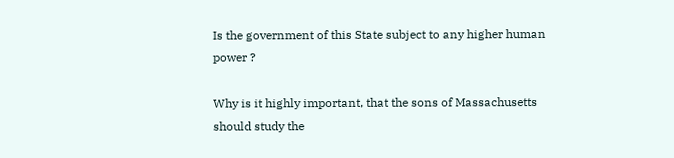Is the government of this State subject to any higher human power ?

Why is it highly important, that the sons of Massachusetts should study the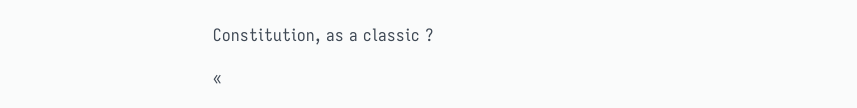Constitution, as a classic ?

«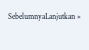SebelumnyaLanjutkan »